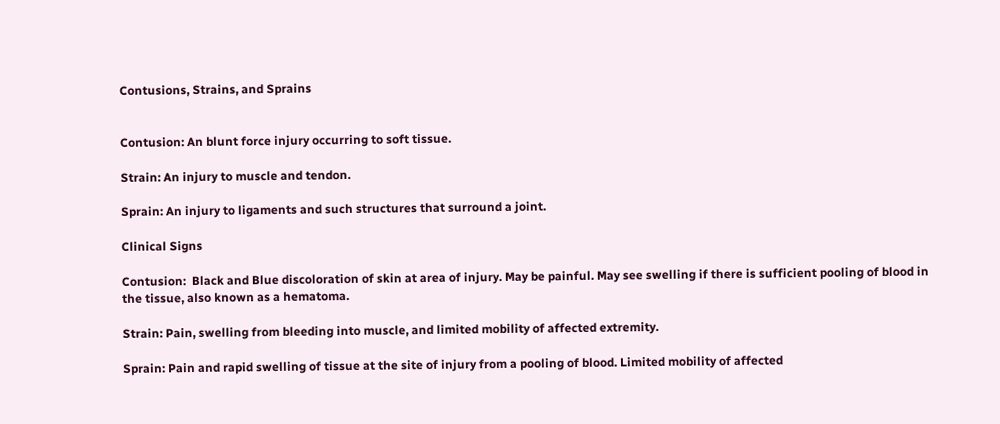Contusions, Strains, and Sprains


Contusion: An blunt force injury occurring to soft tissue.

Strain: An injury to muscle and tendon.

Sprain: An injury to ligaments and such structures that surround a joint.

Clinical Signs

Contusion:  Black and Blue discoloration of skin at area of injury. May be painful. May see swelling if there is sufficient pooling of blood in the tissue, also known as a hematoma.

Strain: Pain, swelling from bleeding into muscle, and limited mobility of affected extremity.

Sprain: Pain and rapid swelling of tissue at the site of injury from a pooling of blood. Limited mobility of affected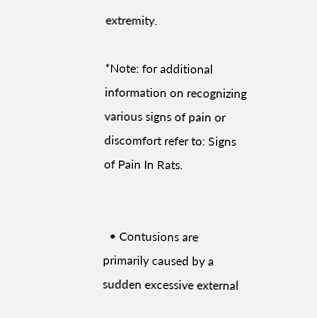extremity.

*Note: for additional information on recognizing various signs of pain or discomfort refer to: Signs of Pain In Rats.


  • Contusions are primarily caused by a sudden excessive external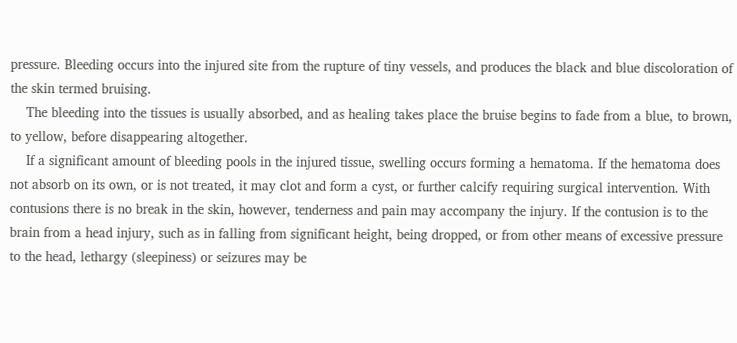pressure. Bleeding occurs into the injured site from the rupture of tiny vessels, and produces the black and blue discoloration of the skin termed bruising.
    The bleeding into the tissues is usually absorbed, and as healing takes place the bruise begins to fade from a blue, to brown, to yellow, before disappearing altogether.
    If a significant amount of bleeding pools in the injured tissue, swelling occurs forming a hematoma. If the hematoma does not absorb on its own, or is not treated, it may clot and form a cyst, or further calcify requiring surgical intervention. With contusions there is no break in the skin, however, tenderness and pain may accompany the injury. If the contusion is to the brain from a head injury, such as in falling from significant height, being dropped, or from other means of excessive pressure to the head, lethargy (sleepiness) or seizures may be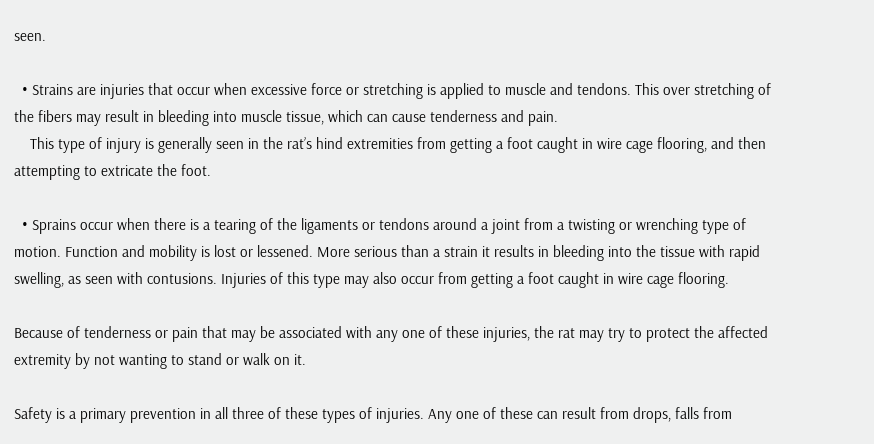seen.

  • Strains are injuries that occur when excessive force or stretching is applied to muscle and tendons. This over stretching of the fibers may result in bleeding into muscle tissue, which can cause tenderness and pain.
    This type of injury is generally seen in the rat’s hind extremities from getting a foot caught in wire cage flooring, and then attempting to extricate the foot.

  • Sprains occur when there is a tearing of the ligaments or tendons around a joint from a twisting or wrenching type of motion. Function and mobility is lost or lessened. More serious than a strain it results in bleeding into the tissue with rapid swelling, as seen with contusions. Injuries of this type may also occur from getting a foot caught in wire cage flooring.

Because of tenderness or pain that may be associated with any one of these injuries, the rat may try to protect the affected extremity by not wanting to stand or walk on it.

Safety is a primary prevention in all three of these types of injuries. Any one of these can result from drops, falls from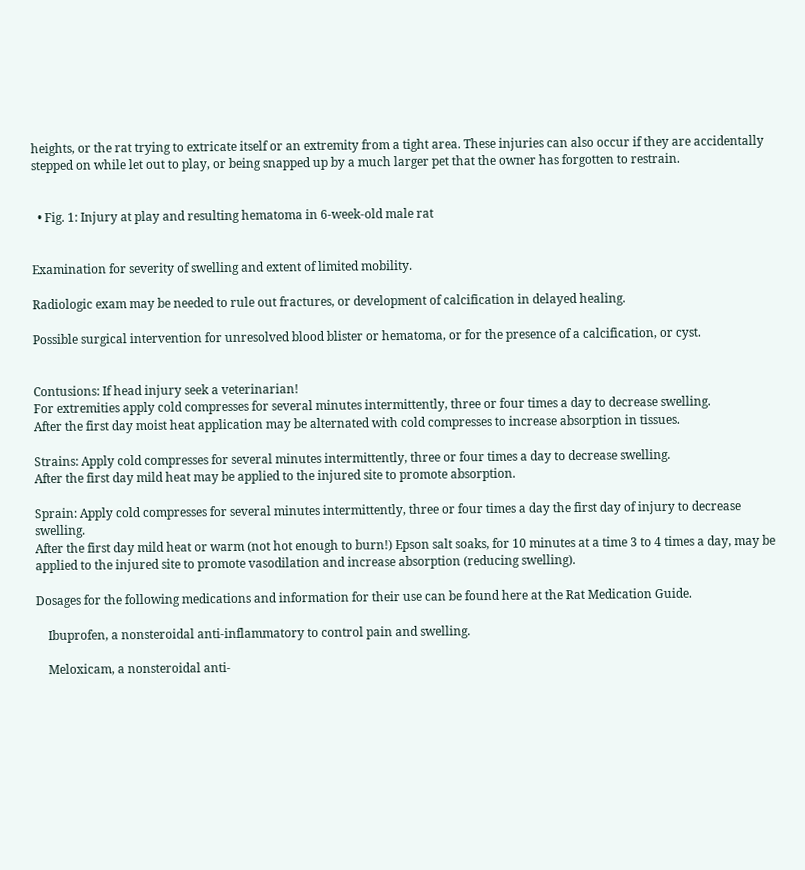heights, or the rat trying to extricate itself or an extremity from a tight area. These injuries can also occur if they are accidentally stepped on while let out to play, or being snapped up by a much larger pet that the owner has forgotten to restrain.


  • Fig. 1: Injury at play and resulting hematoma in 6-week-old male rat


Examination for severity of swelling and extent of limited mobility.

Radiologic exam may be needed to rule out fractures, or development of calcification in delayed healing.

Possible surgical intervention for unresolved blood blister or hematoma, or for the presence of a calcification, or cyst.


Contusions: If head injury seek a veterinarian!
For extremities apply cold compresses for several minutes intermittently, three or four times a day to decrease swelling.
After the first day moist heat application may be alternated with cold compresses to increase absorption in tissues.

Strains: Apply cold compresses for several minutes intermittently, three or four times a day to decrease swelling.
After the first day mild heat may be applied to the injured site to promote absorption.

Sprain: Apply cold compresses for several minutes intermittently, three or four times a day the first day of injury to decrease swelling.
After the first day mild heat or warm (not hot enough to burn!) Epson salt soaks, for 10 minutes at a time 3 to 4 times a day, may be applied to the injured site to promote vasodilation and increase absorption (reducing swelling).

Dosages for the following medications and information for their use can be found here at the Rat Medication Guide.

    Ibuprofen, a nonsteroidal anti-inflammatory to control pain and swelling.

    Meloxicam, a nonsteroidal anti-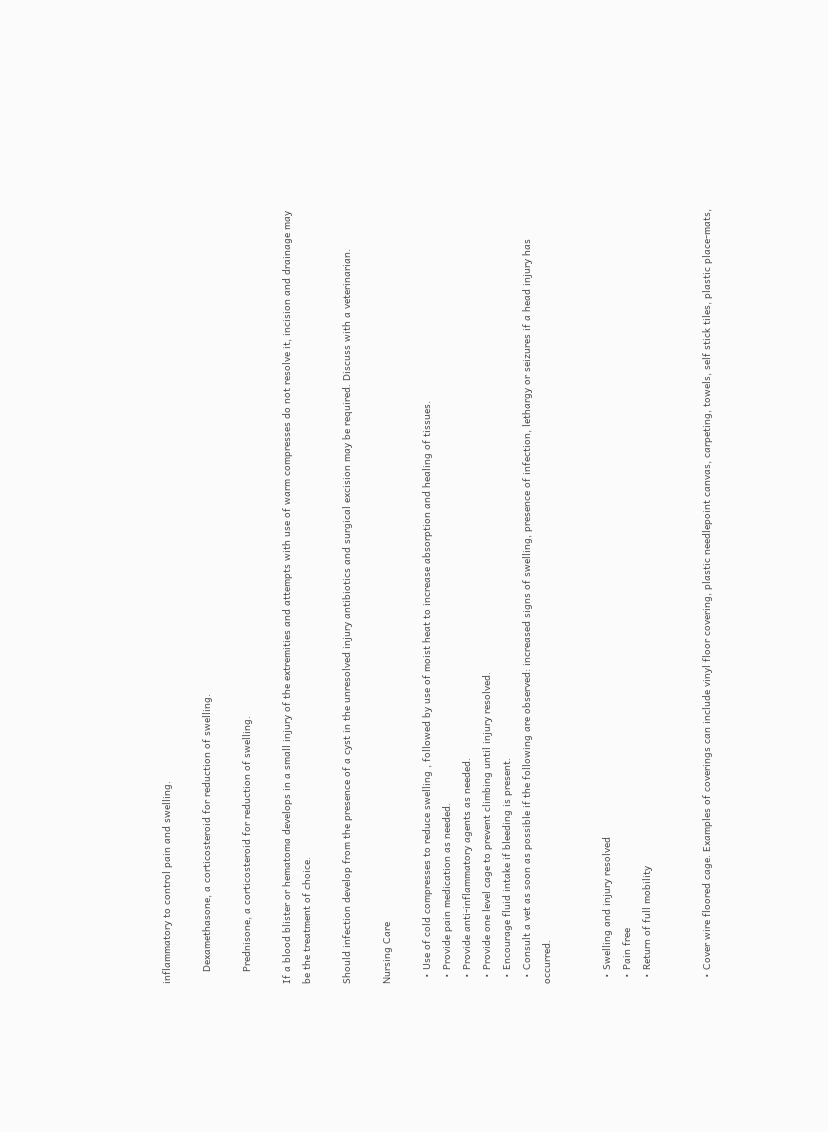inflammatory to control pain and swelling.

    Dexamethasone, a corticosteroid for reduction of swelling.

    Prednisone, a corticosteroid for reduction of swelling.

If a blood blister or hematoma develops in a small injury of the extremities and attempts with use of warm compresses do not resolve it, incision and drainage may be the treatment of choice.

Should infection develop from the presence of a cyst in the unresolved injury antibiotics and surgical excision may be required. Discuss with a veterinarian.

Nursing Care

  • Use of cold compresses to reduce swelling , followed by use of moist heat to increase absorption and healing of tissues.
  • Provide pain medication as needed.
  • Provide anti-inflammatory agents as needed.
  • Provide one level cage to prevent climbing until injury resolved.
  • Encourage fluid intake if bleeding is present.
  • Consult a vet as soon as possible if the following are observed: increased signs of swelling, presence of infection, lethargy or seizures if a head injury has occurred.


  • Swelling and injury resolved
  • Pain free
  • Return of full mobility


  • Cover wire floored cage. Examples of coverings can include vinyl floor covering, plastic needlepoint canvas, carpeting, towels, self stick tiles, plastic place-mats,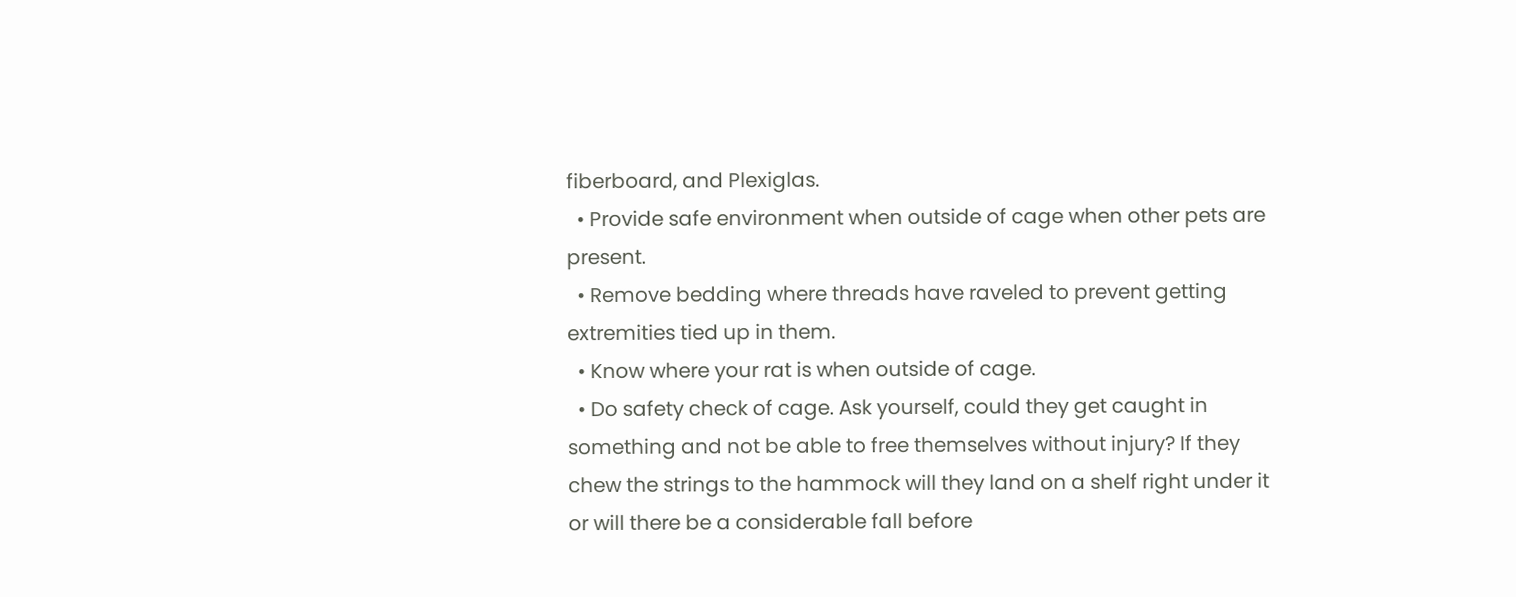fiberboard, and Plexiglas.
  • Provide safe environment when outside of cage when other pets are present.
  • Remove bedding where threads have raveled to prevent getting extremities tied up in them.
  • Know where your rat is when outside of cage.
  • Do safety check of cage. Ask yourself, could they get caught in something and not be able to free themselves without injury? If they chew the strings to the hammock will they land on a shelf right under it or will there be a considerable fall before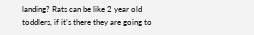landing? Rats can be like 2 year old toddlers, if it’s there they are going to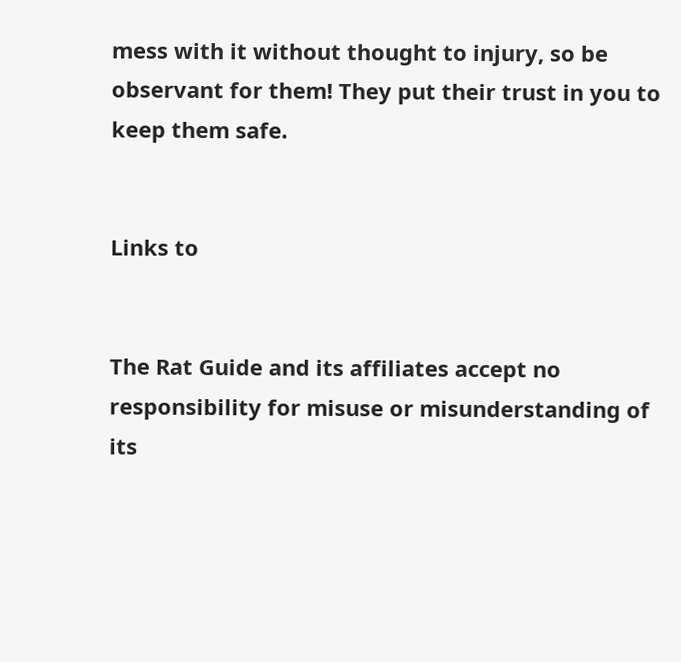mess with it without thought to injury, so be observant for them! They put their trust in you to keep them safe.


Links to


The Rat Guide and its affiliates accept no responsibility for misuse or misunderstanding of its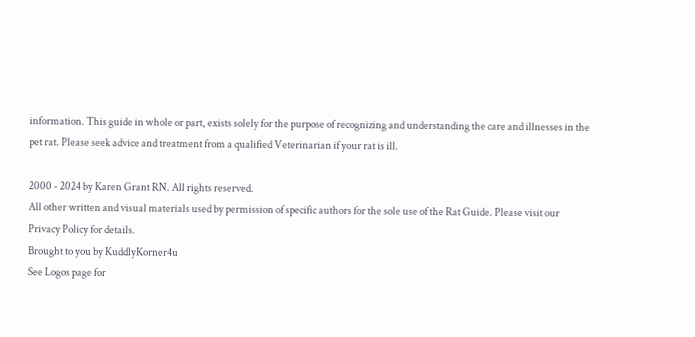information. This guide in whole or part, exists solely for the purpose of recognizing and understanding the care and illnesses in the pet rat. Please seek advice and treatment from a qualified Veterinarian if your rat is ill.

2000 - 2024 by Karen Grant RN. All rights reserved.
All other written and visual materials used by permission of specific authors for the sole use of the Rat Guide. Please visit our Privacy Policy for details.
Brought to you by KuddlyKorner4u
See Logos page for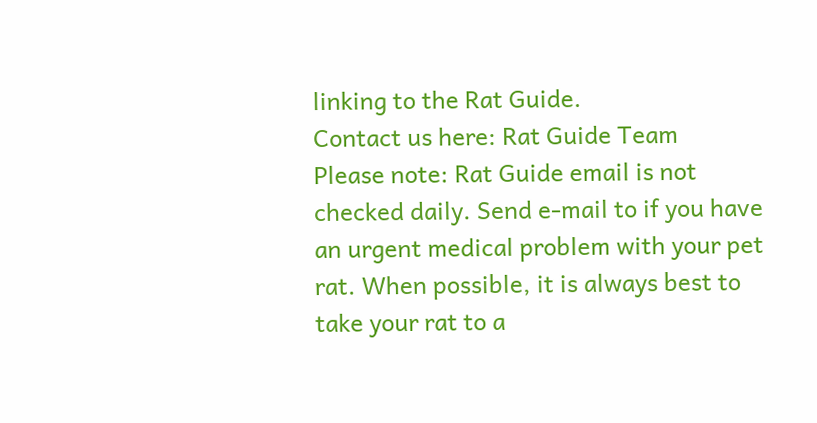linking to the Rat Guide.
Contact us here: Rat Guide Team
Please note: Rat Guide email is not checked daily. Send e-mail to if you have an urgent medical problem with your pet rat. When possible, it is always best to take your rat to a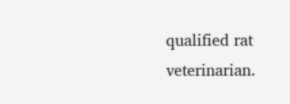qualified rat veterinarian.